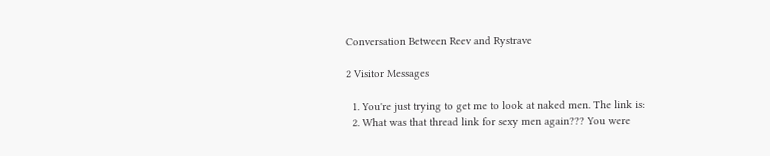Conversation Between Reev and Rystrave

2 Visitor Messages

  1. You're just trying to get me to look at naked men. The link is:
  2. What was that thread link for sexy men again??? You were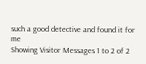such a good detective and found it for me
Showing Visitor Messages 1 to 2 of 2